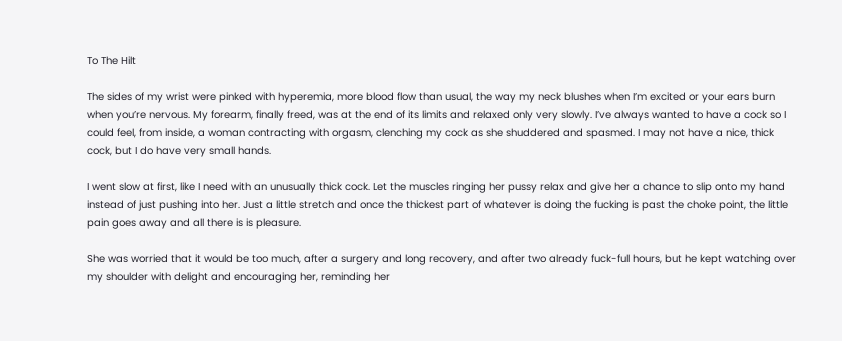To The Hilt

The sides of my wrist were pinked with hyperemia, more blood flow than usual, the way my neck blushes when I’m excited or your ears burn when you’re nervous. My forearm, finally freed, was at the end of its limits and relaxed only very slowly. I’ve always wanted to have a cock so I could feel, from inside, a woman contracting with orgasm, clenching my cock as she shuddered and spasmed. I may not have a nice, thick cock, but I do have very small hands.

I went slow at first, like I need with an unusually thick cock. Let the muscles ringing her pussy relax and give her a chance to slip onto my hand instead of just pushing into her. Just a little stretch and once the thickest part of whatever is doing the fucking is past the choke point, the little pain goes away and all there is is pleasure.

She was worried that it would be too much, after a surgery and long recovery, and after two already fuck-full hours, but he kept watching over my shoulder with delight and encouraging her, reminding her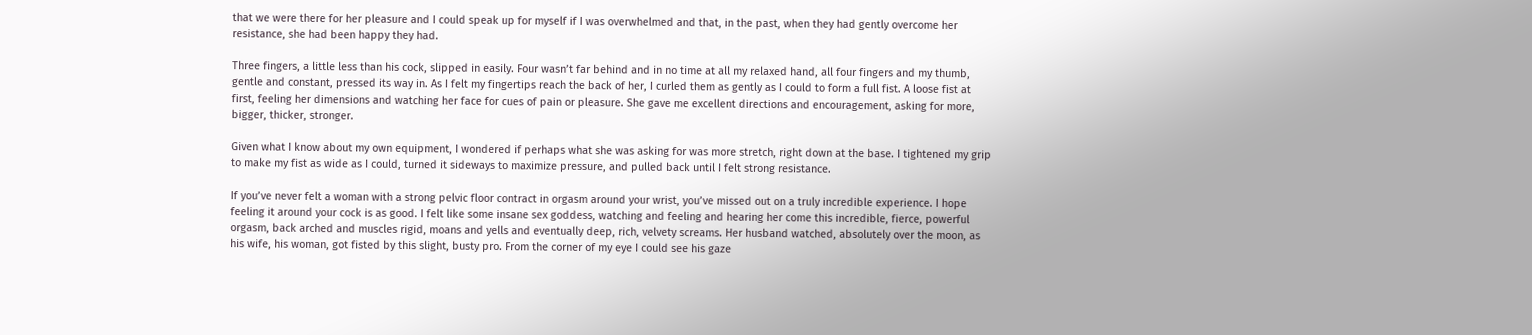that we were there for her pleasure and I could speak up for myself if I was overwhelmed and that, in the past, when they had gently overcome her resistance, she had been happy they had.

Three fingers, a little less than his cock, slipped in easily. Four wasn’t far behind and in no time at all my relaxed hand, all four fingers and my thumb, gentle and constant, pressed its way in. As I felt my fingertips reach the back of her, I curled them as gently as I could to form a full fist. A loose fist at first, feeling her dimensions and watching her face for cues of pain or pleasure. She gave me excellent directions and encouragement, asking for more, bigger, thicker, stronger.

Given what I know about my own equipment, I wondered if perhaps what she was asking for was more stretch, right down at the base. I tightened my grip to make my fist as wide as I could, turned it sideways to maximize pressure, and pulled back until I felt strong resistance.

If you’ve never felt a woman with a strong pelvic floor contract in orgasm around your wrist, you’ve missed out on a truly incredible experience. I hope feeling it around your cock is as good. I felt like some insane sex goddess, watching and feeling and hearing her come this incredible, fierce, powerful orgasm, back arched and muscles rigid, moans and yells and eventually deep, rich, velvety screams. Her husband watched, absolutely over the moon, as his wife, his woman, got fisted by this slight, busty pro. From the corner of my eye I could see his gaze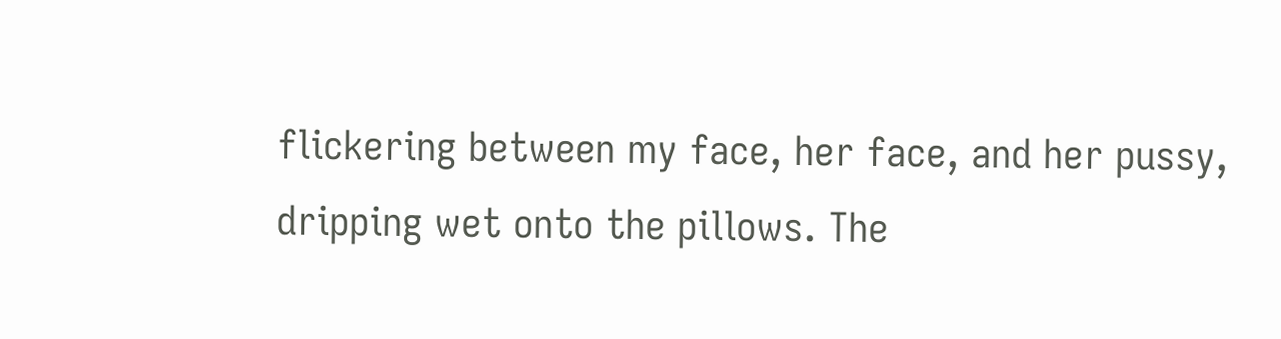flickering between my face, her face, and her pussy, dripping wet onto the pillows. The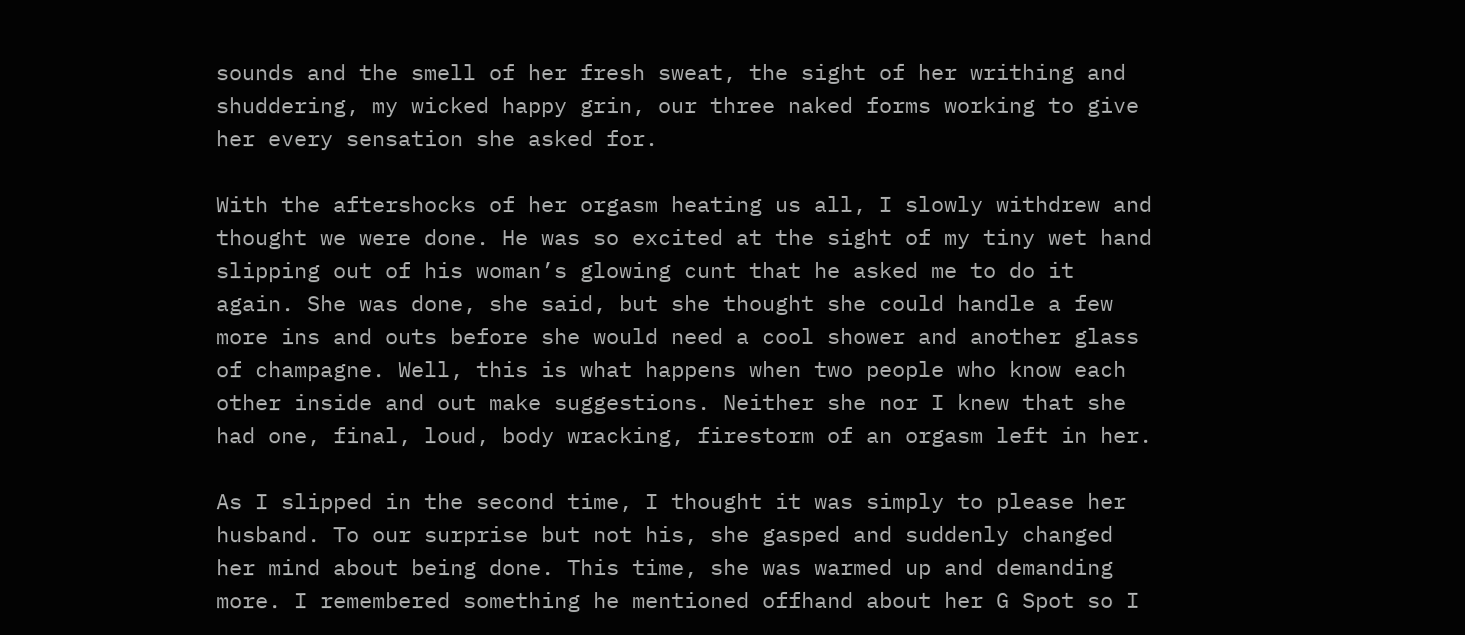sounds and the smell of her fresh sweat, the sight of her writhing and shuddering, my wicked happy grin, our three naked forms working to give her every sensation she asked for.

With the aftershocks of her orgasm heating us all, I slowly withdrew and thought we were done. He was so excited at the sight of my tiny wet hand slipping out of his woman’s glowing cunt that he asked me to do it again. She was done, she said, but she thought she could handle a few more ins and outs before she would need a cool shower and another glass of champagne. Well, this is what happens when two people who know each other inside and out make suggestions. Neither she nor I knew that she had one, final, loud, body wracking, firestorm of an orgasm left in her.

As I slipped in the second time, I thought it was simply to please her husband. To our surprise but not his, she gasped and suddenly changed her mind about being done. This time, she was warmed up and demanding more. I remembered something he mentioned offhand about her G Spot so I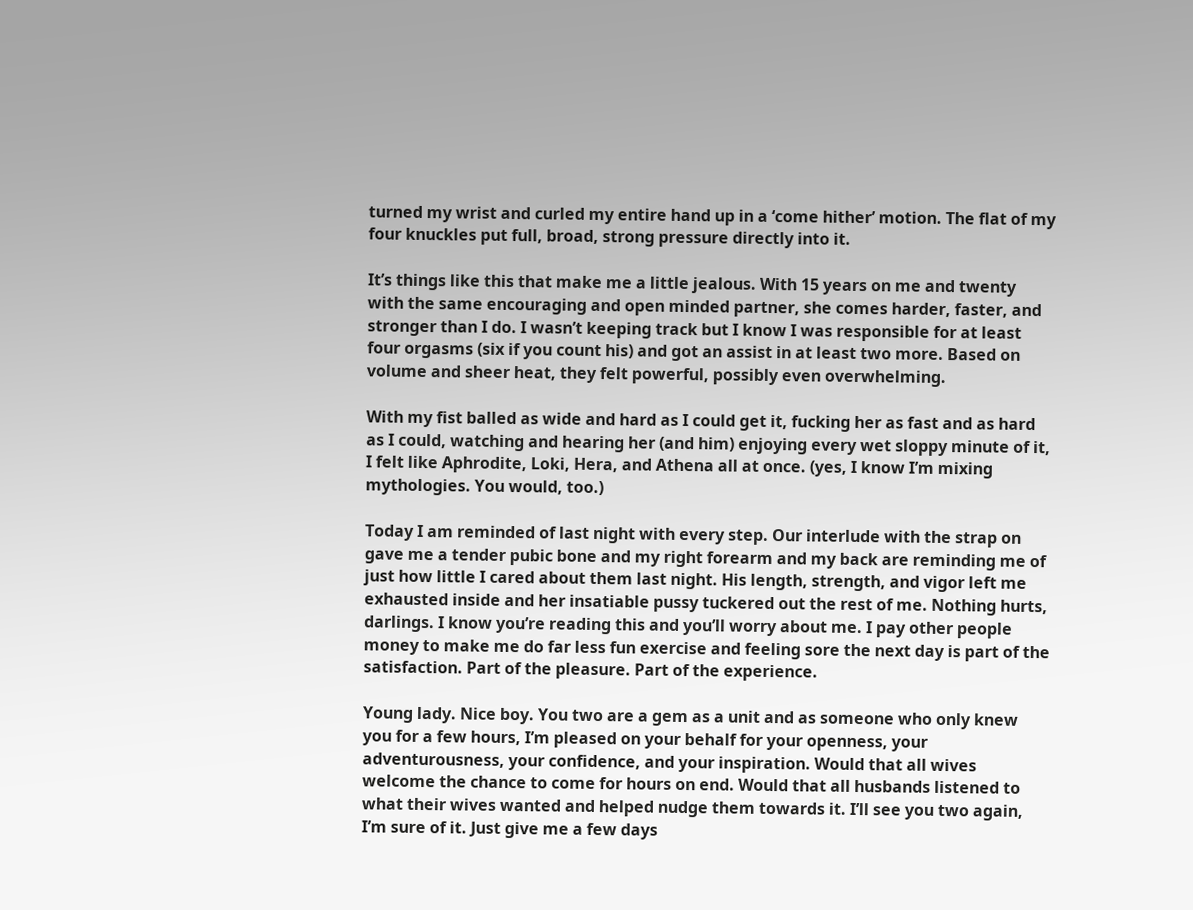turned my wrist and curled my entire hand up in a ‘come hither’ motion. The flat of my four knuckles put full, broad, strong pressure directly into it.

It’s things like this that make me a little jealous. With 15 years on me and twenty with the same encouraging and open minded partner, she comes harder, faster, and stronger than I do. I wasn’t keeping track but I know I was responsible for at least four orgasms (six if you count his) and got an assist in at least two more. Based on volume and sheer heat, they felt powerful, possibly even overwhelming.

With my fist balled as wide and hard as I could get it, fucking her as fast and as hard as I could, watching and hearing her (and him) enjoying every wet sloppy minute of it, I felt like Aphrodite, Loki, Hera, and Athena all at once. (yes, I know I’m mixing mythologies. You would, too.)

Today I am reminded of last night with every step. Our interlude with the strap on gave me a tender pubic bone and my right forearm and my back are reminding me of just how little I cared about them last night. His length, strength, and vigor left me exhausted inside and her insatiable pussy tuckered out the rest of me. Nothing hurts, darlings. I know you’re reading this and you’ll worry about me. I pay other people money to make me do far less fun exercise and feeling sore the next day is part of the satisfaction. Part of the pleasure. Part of the experience.

Young lady. Nice boy. You two are a gem as a unit and as someone who only knew you for a few hours, I’m pleased on your behalf for your openness, your adventurousness, your confidence, and your inspiration. Would that all wives welcome the chance to come for hours on end. Would that all husbands listened to what their wives wanted and helped nudge them towards it. I’ll see you two again, I’m sure of it. Just give me a few days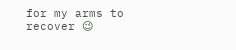for my arms to recover 😉